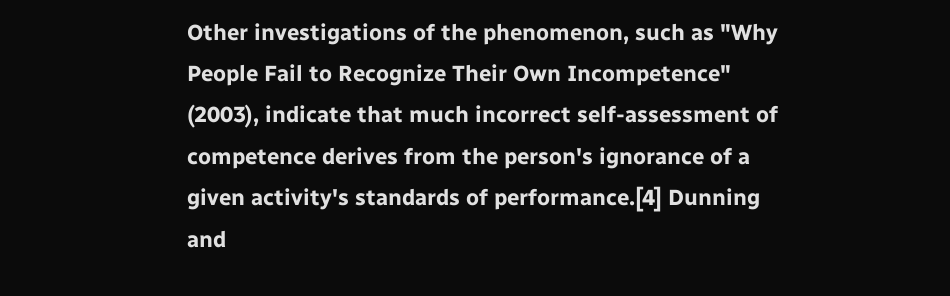Other investigations of the phenomenon, such as "Why People Fail to Recognize Their Own Incompetence" (2003), indicate that much incorrect self-assessment of competence derives from the person's ignorance of a given activity's standards of performance.[4] Dunning and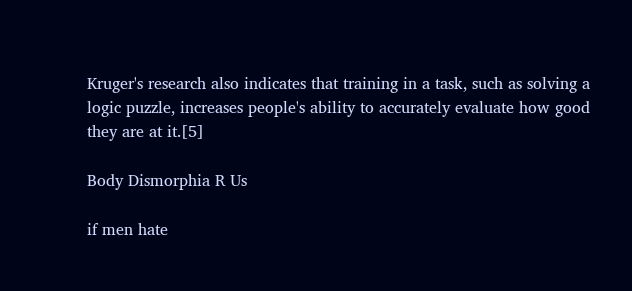Kruger's research also indicates that training in a task, such as solving a logic puzzle, increases people's ability to accurately evaluate how good they are at it.[5]

Body Dismorphia R Us

if men hate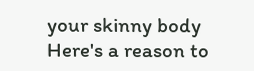your skinny body Here's a reason to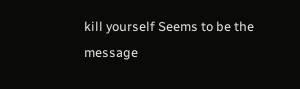kill yourself Seems to be the message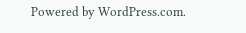Powered by WordPress.com.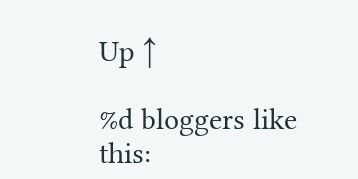Up ↑

%d bloggers like this: